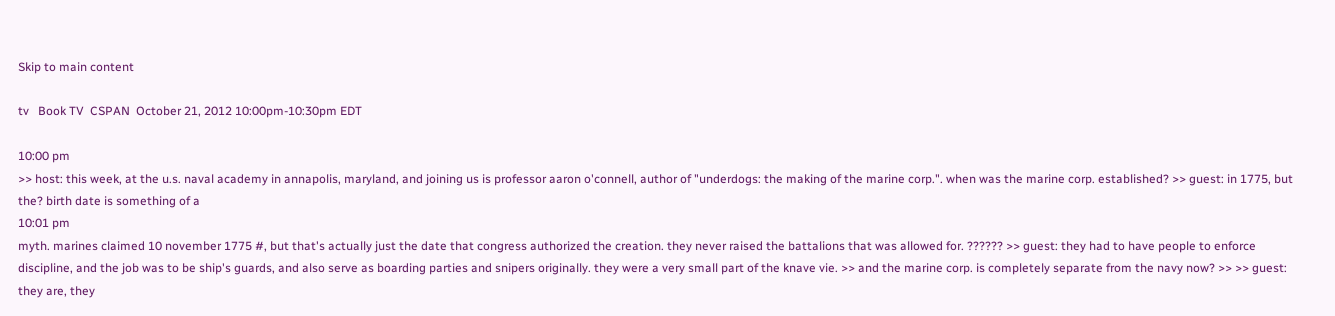Skip to main content

tv   Book TV  CSPAN  October 21, 2012 10:00pm-10:30pm EDT

10:00 pm
>> host: this week, at the u.s. naval academy in annapolis, maryland, and joining us is professor aaron o'connell, author of "underdogs: the making of the marine corp.". when was the marine corp. established? >> guest: in 1775, but the? birth date is something of a
10:01 pm
myth. marines claimed 10 november 1775 #, but that's actually just the date that congress authorized the creation. they never raised the battalions that was allowed for. ?????? >> guest: they had to have people to enforce discipline, and the job was to be ship's guards, and also serve as boarding parties and snipers originally. they were a very small part of the knave vie. >> and the marine corp. is completely separate from the navy now? >> >> guest: they are, they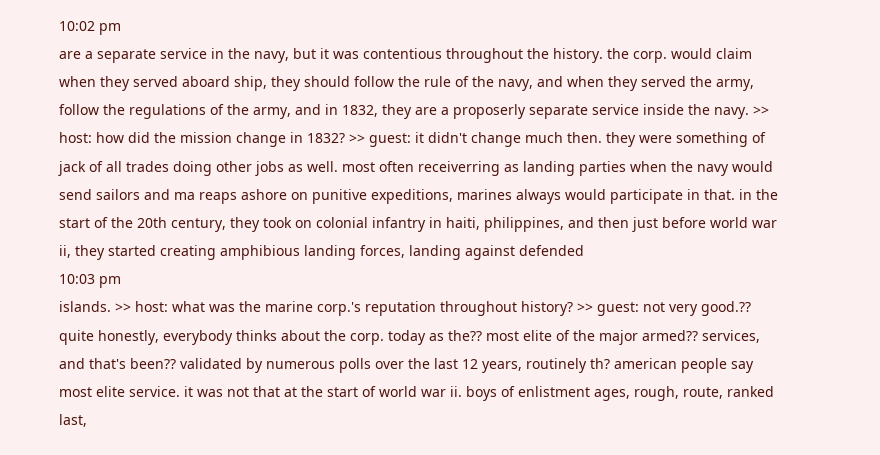10:02 pm
are a separate service in the navy, but it was contentious throughout the history. the corp. would claim when they served aboard ship, they should follow the rule of the navy, and when they served the army, follow the regulations of the army, and in 1832, they are a proposerly separate service inside the navy. >> host: how did the mission change in 1832? >> guest: it didn't change much then. they were something of jack of all trades doing other jobs as well. most often receiverring as landing parties when the navy would send sailors and ma reaps ashore on punitive expeditions, marines always would participate in that. in the start of the 20th century, they took on colonial infantry in haiti, philippines, and then just before world war ii, they started creating amphibious landing forces, landing against defended
10:03 pm
islands. >> host: what was the marine corp.'s reputation throughout history? >> guest: not very good.?? quite honestly, everybody thinks about the corp. today as the?? most elite of the major armed?? services, and that's been?? validated by numerous polls over the last 12 years, routinely th? american people say most elite service. it was not that at the start of world war ii. boys of enlistment ages, rough, route, ranked last,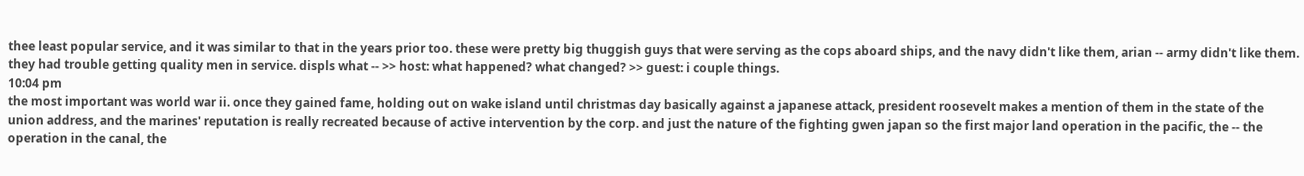thee least popular service, and it was similar to that in the years prior too. these were pretty big thuggish guys that were serving as the cops aboard ships, and the navy didn't like them, arian -- army didn't like them. they had trouble getting quality men in service. displs what -- >> host: what happened? what changed? >> guest: i couple things.
10:04 pm
the most important was world war ii. once they gained fame, holding out on wake island until christmas day basically against a japanese attack, president roosevelt makes a mention of them in the state of the union address, and the marines' reputation is really recreated because of active intervention by the corp. and just the nature of the fighting gwen japan so the first major land operation in the pacific, the -- the operation in the canal, the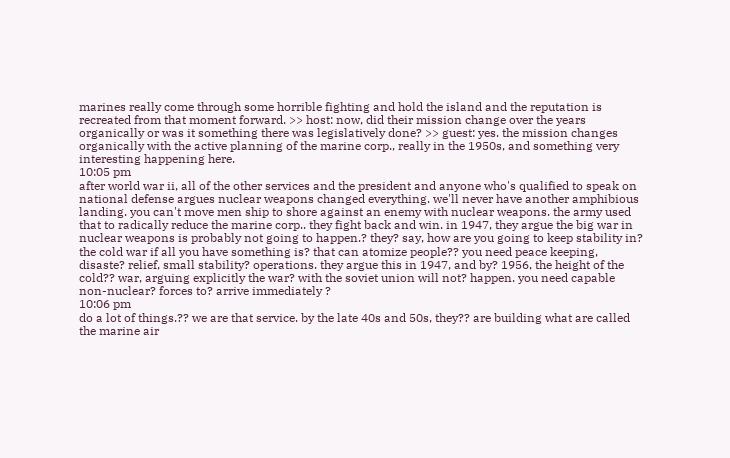marines really come through some horrible fighting and hold the island and the reputation is recreated from that moment forward. >> host: now, did their mission change over the years organically or was it something there was legislatively done? >> guest: yes. the mission changes organically with the active planning of the marine corp., really in the 1950s, and something very interesting happening here.
10:05 pm
after world war ii, all of the other services and the president and anyone who's qualified to speak on national defense argues nuclear weapons changed everything. we'll never have another amphibious landing. you can't move men ship to shore against an enemy with nuclear weapons. the army used that to radically reduce the marine corp.. they fight back and win. in 1947, they argue the big war in nuclear weapons is probably not going to happen.? they? say, how are you going to keep stability in? the cold war if all you have something is? that can atomize people?? you need peace keeping, disaste? relief, small stability? operations. they argue this in 1947, and by? 1956, the height of the cold?? war, arguing explicitly the war? with the soviet union will not? happen. you need capable non-nuclear? forces to? arrive immediately ?
10:06 pm
do a lot of things.?? we are that service. by the late 40s and 50s, they?? are building what are called the marine air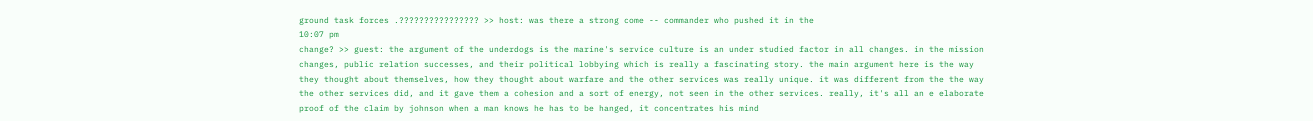ground task forces .???????????????? >> host: was there a strong come -- commander who pushed it in the
10:07 pm
change? >> guest: the argument of the underdogs is the marine's service culture is an under studied factor in all changes. in the mission changes, public relation successes, and their political lobbying which is really a fascinating story. the main argument here is the way they thought about themselves, how they thought about warfare and the other services was really unique. it was different from the the way the other services did, and it gave them a cohesion and a sort of energy, not seen in the other services. really, it's all an e elaborate proof of the claim by johnson when a man knows he has to be hanged, it concentrates his mind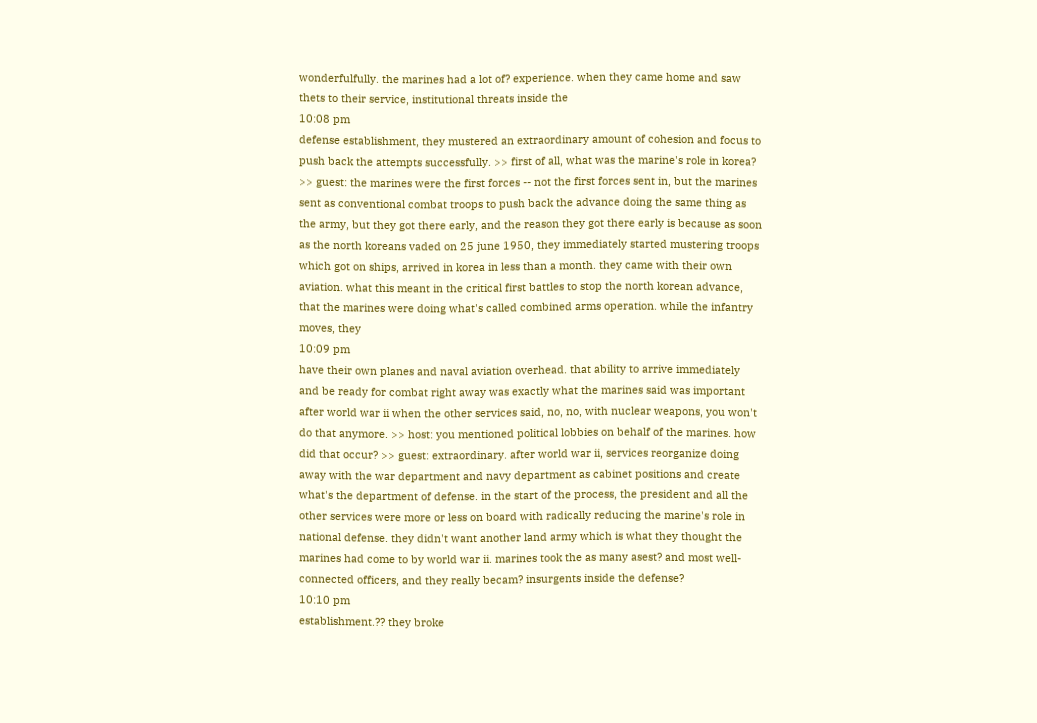wonderfulfully. the marines had a lot of? experience. when they came home and saw thets to their service, institutional threats inside the
10:08 pm
defense establishment, they mustered an extraordinary amount of cohesion and focus to push back the attempts successfully. >> first of all, what was the marine's role in korea? >> guest: the marines were the first forces -- not the first forces sent in, but the marines sent as conventional combat troops to push back the advance doing the same thing as the army, but they got there early, and the reason they got there early is because as soon as the north koreans vaded on 25 june 1950, they immediately started mustering troops which got on ships, arrived in korea in less than a month. they came with their own aviation. what this meant in the critical first battles to stop the north korean advance, that the marines were doing what's called combined arms operation. while the infantry moves, they
10:09 pm
have their own planes and naval aviation overhead. that ability to arrive immediately and be ready for combat right away was exactly what the marines said was important after world war ii when the other services said, no, no, with nuclear weapons, you won't do that anymore. >> host: you mentioned political lobbies on behalf of the marines. how did that occur? >> guest: extraordinary. after world war ii, services reorganize doing away with the war department and navy department as cabinet positions and create what's the department of defense. in the start of the process, the president and all the other services were more or less on board with radically reducing the marine's role in national defense. they didn't want another land army which is what they thought the marines had come to by world war ii. marines took the as many asest? and most well-connected officers, and they really becam? insurgents inside the defense?
10:10 pm
establishment.?? they broke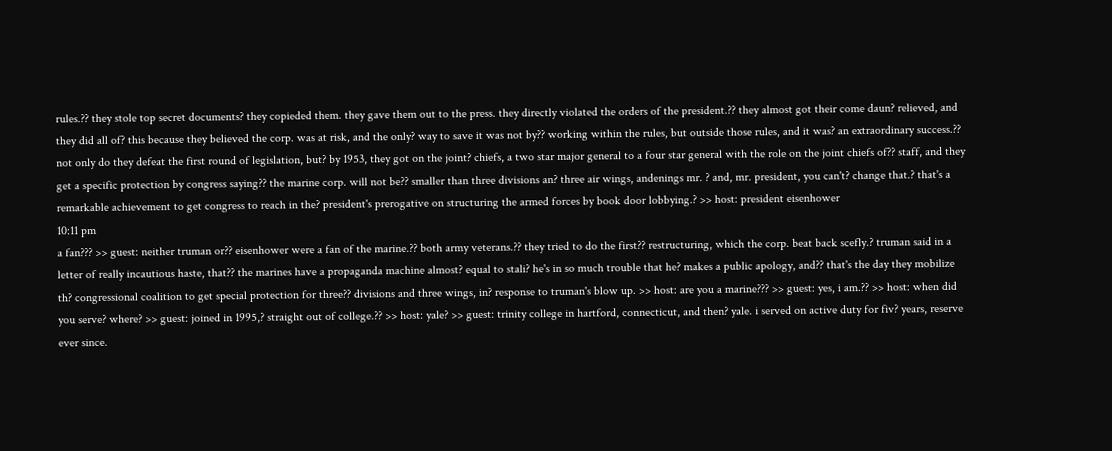rules.?? they stole top secret documents? they copieded them. they gave them out to the press. they directly violated the orders of the president.?? they almost got their come daun? relieved, and they did all of? this because they believed the corp. was at risk, and the only? way to save it was not by?? working within the rules, but outside those rules, and it was? an extraordinary success.?? not only do they defeat the first round of legislation, but? by 1953, they got on the joint? chiefs, a two star major general to a four star general with the role on the joint chiefs of?? staff, and they get a specific protection by congress saying?? the marine corp. will not be?? smaller than three divisions an? three air wings, andenings mr. ? and, mr. president, you can't? change that.? that's a remarkable achievement to get congress to reach in the? president's prerogative on structuring the armed forces by book door lobbying.? >> host: president eisenhower
10:11 pm
a fan??? >> guest: neither truman or?? eisenhower were a fan of the marine.?? both army veterans.?? they tried to do the first?? restructuring, which the corp. beat back scefly.? truman said in a letter of really incautious haste, that?? the marines have a propaganda machine almost? equal to stali? he's in so much trouble that he? makes a public apology, and?? that's the day they mobilize th? congressional coalition to get special protection for three?? divisions and three wings, in? response to truman's blow up. >> host: are you a marine??? >> guest: yes, i am.?? >> host: when did you serve? where? >> guest: joined in 1995,? straight out of college.?? >> host: yale? >> guest: trinity college in hartford, connecticut, and then? yale. i served on active duty for fiv? years, reserve ever since.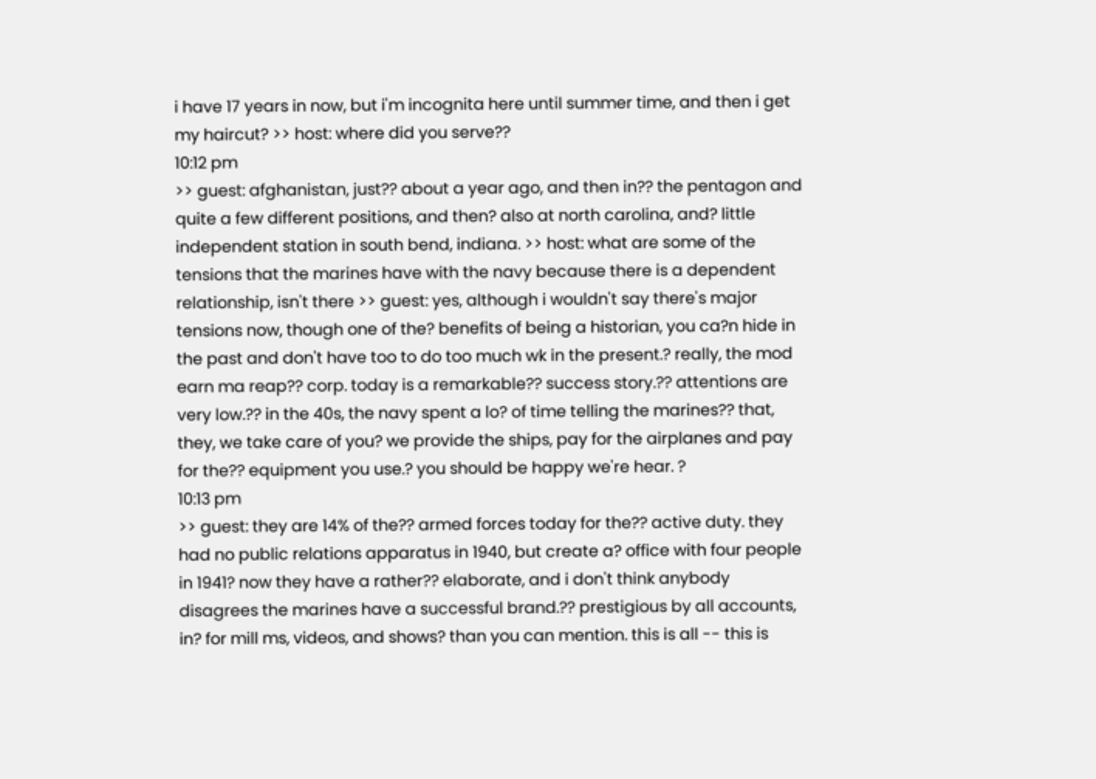i have 17 years in now, but i'm incognita here until summer time, and then i get my haircut? >> host: where did you serve??
10:12 pm
>> guest: afghanistan, just?? about a year ago, and then in?? the pentagon and quite a few different positions, and then? also at north carolina, and? little independent station in south bend, indiana. >> host: what are some of the tensions that the marines have with the navy because there is a dependent relationship, isn't there >> guest: yes, although i wouldn't say there's major tensions now, though one of the? benefits of being a historian, you ca?n hide in the past and don't have too to do too much wk in the present.? really, the mod earn ma reap?? corp. today is a remarkable?? success story.?? attentions are very low.?? in the 40s, the navy spent a lo? of time telling the marines?? that, they, we take care of you? we provide the ships, pay for the airplanes and pay for the?? equipment you use.? you should be happy we're hear. ?
10:13 pm
>> guest: they are 14% of the?? armed forces today for the?? active duty. they had no public relations apparatus in 1940, but create a? office with four people in 1941? now they have a rather?? elaborate, and i don't think anybody disagrees the marines have a successful brand.?? prestigious by all accounts, in? for mill ms, videos, and shows? than you can mention. this is all -- this is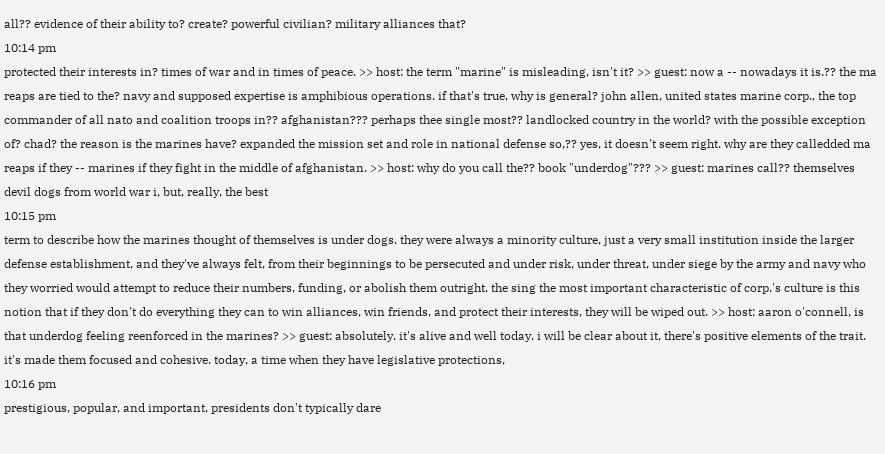all?? evidence of their ability to? create? powerful civilian? military alliances that?
10:14 pm
protected their interests in? times of war and in times of peace. >> host: the term "marine" is misleading, isn't it? >> guest: now a -- nowadays it is.?? the ma reaps are tied to the? navy and supposed expertise is amphibious operations. if that's true, why is general? john allen, united states marine corp., the top commander of all nato and coalition troops in?? afghanistan??? perhaps thee single most?? landlocked country in the world? with the possible exception of? chad? the reason is the marines have? expanded the mission set and role in national defense so,?? yes, it doesn't seem right. why are they calledded ma reaps if they -- marines if they fight in the middle of afghanistan. >> host: why do you call the?? book "underdog"??? >> guest: marines call?? themselves devil dogs from world war i, but, really, the best
10:15 pm
term to describe how the marines thought of themselves is under dogs. they were always a minority culture, just a very small institution inside the larger defense establishment, and they've always felt, from their beginnings to be persecuted and under risk, under threat, under siege by the army and navy who they worried would attempt to reduce their numbers, funding, or abolish them outright. the sing the most important characteristic of corp.'s culture is this notion that if they don't do everything they can to win alliances, win friends, and protect their interests, they will be wiped out. >> host: aaron o'connell, is that underdog feeling reenforced in the marines? >> guest: absolutely. it's alive and well today. i will be clear about it, there's positive elements of the trait. it's made them focused and cohesive. today, a time when they have legislative protections,
10:16 pm
prestigious, popular, and important, presidents don't typically dare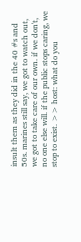insult them as they did in the 40 #s and 50s. marines still say, we got to watch out, we got to take care of our own. if we don't, no one else will. if the public stops caring, we stop to exist. >> host: what do you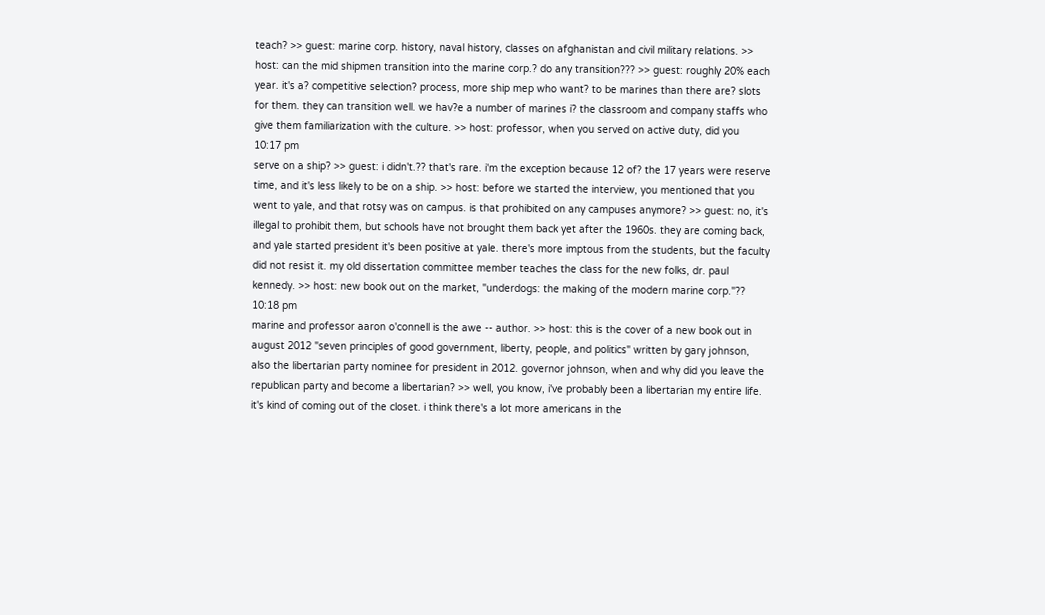teach? >> guest: marine corp. history, naval history, classes on afghanistan and civil military relations. >> host: can the mid shipmen transition into the marine corp.? do any transition??? >> guest: roughly 20% each year. it's a? competitive selection? process, more ship mep who want? to be marines than there are? slots for them. they can transition well. we hav?e a number of marines i? the classroom and company staffs who give them familiarization with the culture. >> host: professor, when you served on active duty, did you
10:17 pm
serve on a ship? >> guest: i didn't.?? that's rare. i'm the exception because 12 of? the 17 years were reserve time, and it's less likely to be on a ship. >> host: before we started the interview, you mentioned that you went to yale, and that rotsy was on campus. is that prohibited on any campuses anymore? >> guest: no, it's illegal to prohibit them, but schools have not brought them back yet after the 1960s. they are coming back, and yale started president it's been positive at yale. there's more imptous from the students, but the faculty did not resist it. my old dissertation committee member teaches the class for the new folks, dr. paul kennedy. >> host: new book out on the market, "underdogs: the making of the modern marine corp."??
10:18 pm
marine and professor aaron o'connell is the awe -- author. >> host: this is the cover of a new book out in august 2012 "seven principles of good government, liberty, people, and politics" written by gary johnson, also the libertarian party nominee for president in 2012. governor johnson, when and why did you leave the republican party and become a libertarian? >> well, you know, i've probably been a libertarian my entire life. it's kind of coming out of the closet. i think there's a lot more americans in the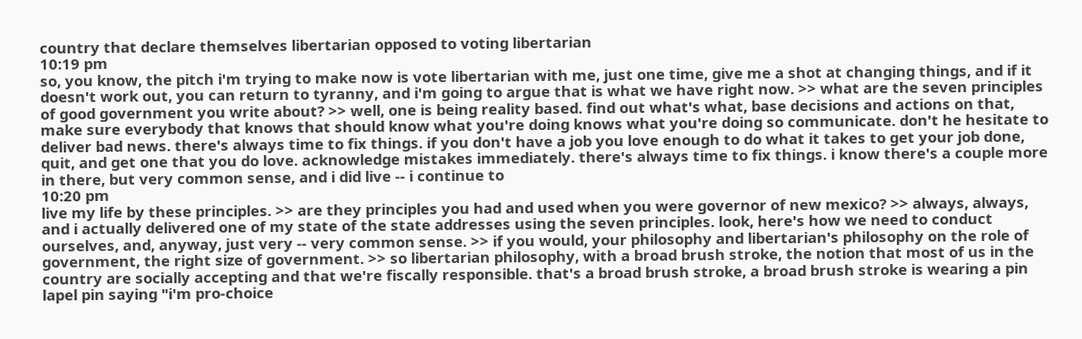country that declare themselves libertarian opposed to voting libertarian
10:19 pm
so, you know, the pitch i'm trying to make now is vote libertarian with me, just one time, give me a shot at changing things, and if it doesn't work out, you can return to tyranny, and i'm going to argue that is what we have right now. >> what are the seven principles of good government you write about? >> well, one is being reality based. find out what's what, base decisions and actions on that, make sure everybody that knows that should know what you're doing knows what you're doing so communicate. don't he hesitate to deliver bad news. there's always time to fix things. if you don't have a job you love enough to do what it takes to get your job done, quit, and get one that you do love. acknowledge mistakes immediately. there's always time to fix things. i know there's a couple more in there, but very common sense, and i did live -- i continue to
10:20 pm
live my life by these principles. >> are they principles you had and used when you were governor of new mexico? >> always, always, and i actually delivered one of my state of the state addresses using the seven principles. look, here's how we need to conduct ourselves, and, anyway, just very -- very common sense. >> if you would, your philosophy and libertarian's philosophy on the role of government, the right size of government. >> so libertarian philosophy, with a broad brush stroke, the notion that most of us in the country are socially accepting and that we're fiscally responsible. that's a broad brush stroke, a broad brush stroke is wearing a pin lapel pin saying "i'm pro-choice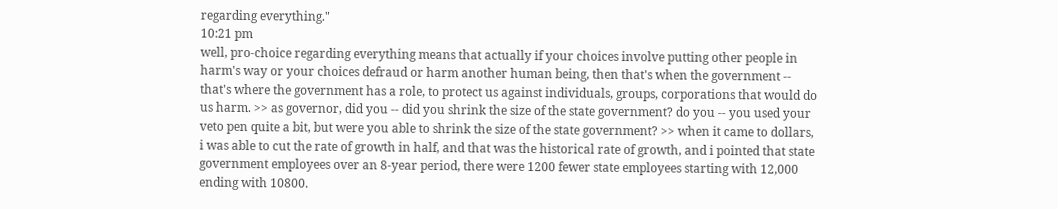regarding everything."
10:21 pm
well, pro-choice regarding everything means that actually if your choices involve putting other people in harm's way or your choices defraud or harm another human being, then that's when the government -- that's where the government has a role, to protect us against individuals, groups, corporations that would do us harm. >> as governor, did you -- did you shrink the size of the state government? do you -- you used your veto pen quite a bit, but were you able to shrink the size of the state government? >> when it came to dollars, i was able to cut the rate of growth in half, and that was the historical rate of growth, and i pointed that state government employees over an 8-year period, there were 1200 fewer state employees starting with 12,000 ending with 10800.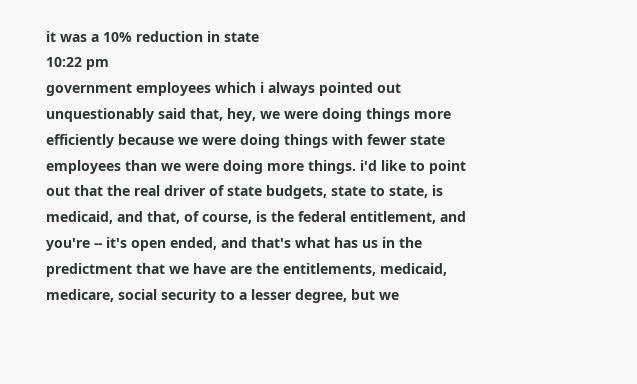it was a 10% reduction in state
10:22 pm
government employees which i always pointed out unquestionably said that, hey, we were doing things more efficiently because we were doing things with fewer state employees than we were doing more things. i'd like to point out that the real driver of state budgets, state to state, is medicaid, and that, of course, is the federal entitlement, and you're -- it's open ended, and that's what has us in the predictment that we have are the entitlements, medicaid, medicare, social security to a lesser degree, but we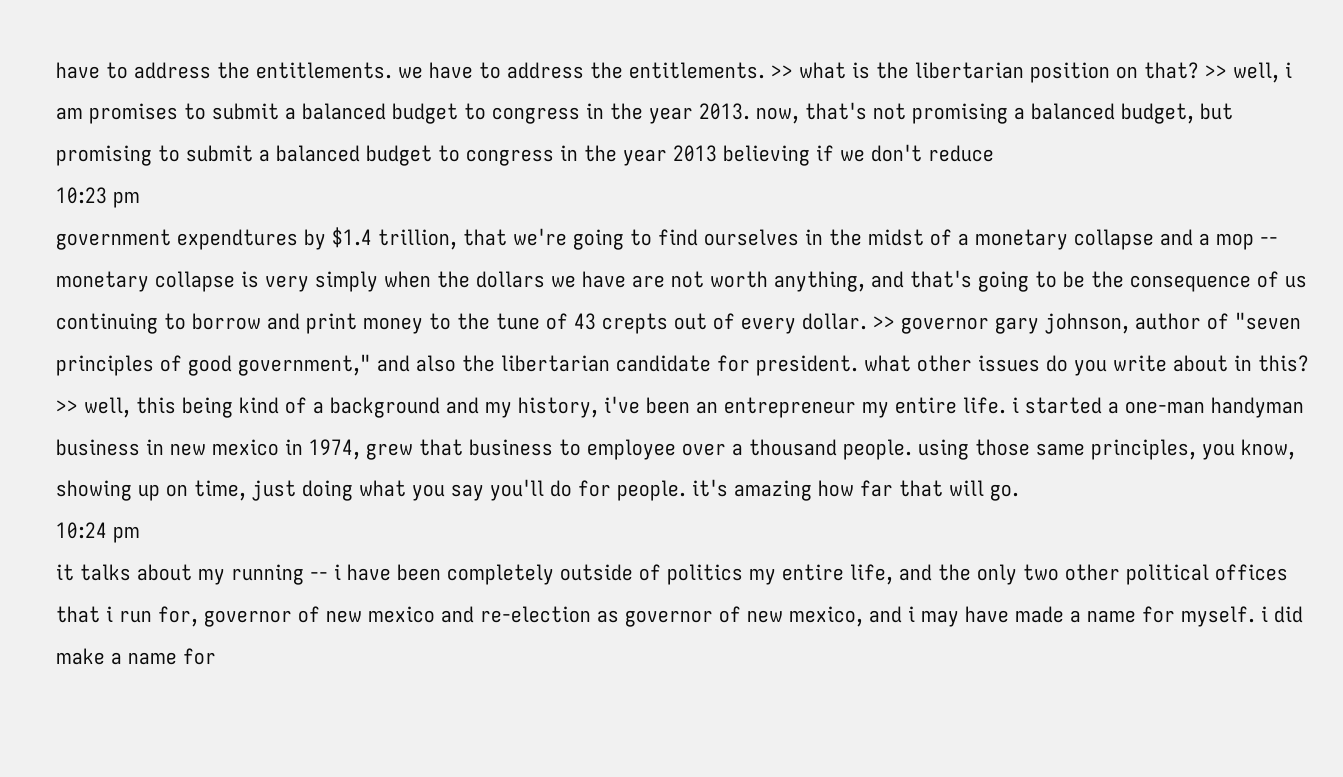have to address the entitlements. we have to address the entitlements. >> what is the libertarian position on that? >> well, i am promises to submit a balanced budget to congress in the year 2013. now, that's not promising a balanced budget, but promising to submit a balanced budget to congress in the year 2013 believing if we don't reduce
10:23 pm
government expendtures by $1.4 trillion, that we're going to find ourselves in the midst of a monetary collapse and a mop -- monetary collapse is very simply when the dollars we have are not worth anything, and that's going to be the consequence of us continuing to borrow and print money to the tune of 43 crepts out of every dollar. >> governor gary johnson, author of "seven principles of good government," and also the libertarian candidate for president. what other issues do you write about in this? >> well, this being kind of a background and my history, i've been an entrepreneur my entire life. i started a one-man handyman business in new mexico in 1974, grew that business to employee over a thousand people. using those same principles, you know, showing up on time, just doing what you say you'll do for people. it's amazing how far that will go.
10:24 pm
it talks about my running -- i have been completely outside of politics my entire life, and the only two other political offices that i run for, governor of new mexico and re-election as governor of new mexico, and i may have made a name for myself. i did make a name for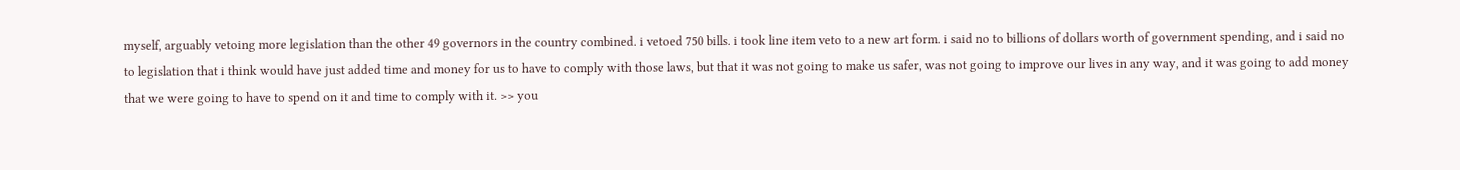myself, arguably vetoing more legislation than the other 49 governors in the country combined. i vetoed 750 bills. i took line item veto to a new art form. i said no to billions of dollars worth of government spending, and i said no to legislation that i think would have just added time and money for us to have to comply with those laws, but that it was not going to make us safer, was not going to improve our lives in any way, and it was going to add money that we were going to have to spend on it and time to comply with it. >> you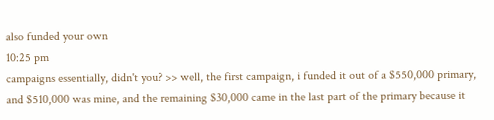also funded your own
10:25 pm
campaigns essentially, didn't you? >> well, the first campaign, i funded it out of a $550,000 primary, and $510,000 was mine, and the remaining $30,000 came in the last part of the primary because it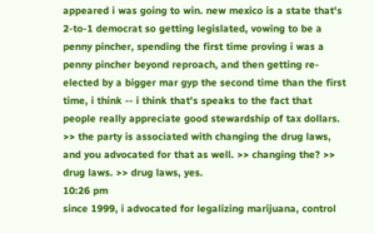appeared i was going to win. new mexico is a state that's 2-to-1 democrat so getting legislated, vowing to be a penny pincher, spending the first time proving i was a penny pincher beyond reproach, and then getting re-elected by a bigger mar gyp the second time than the first time, i think -- i think that's speaks to the fact that people really appreciate good stewardship of tax dollars. >> the party is associated with changing the drug laws, and you advocated for that as well. >> changing the? >> drug laws. >> drug laws, yes.
10:26 pm
since 1999, i advocated for legalizing marijuana, control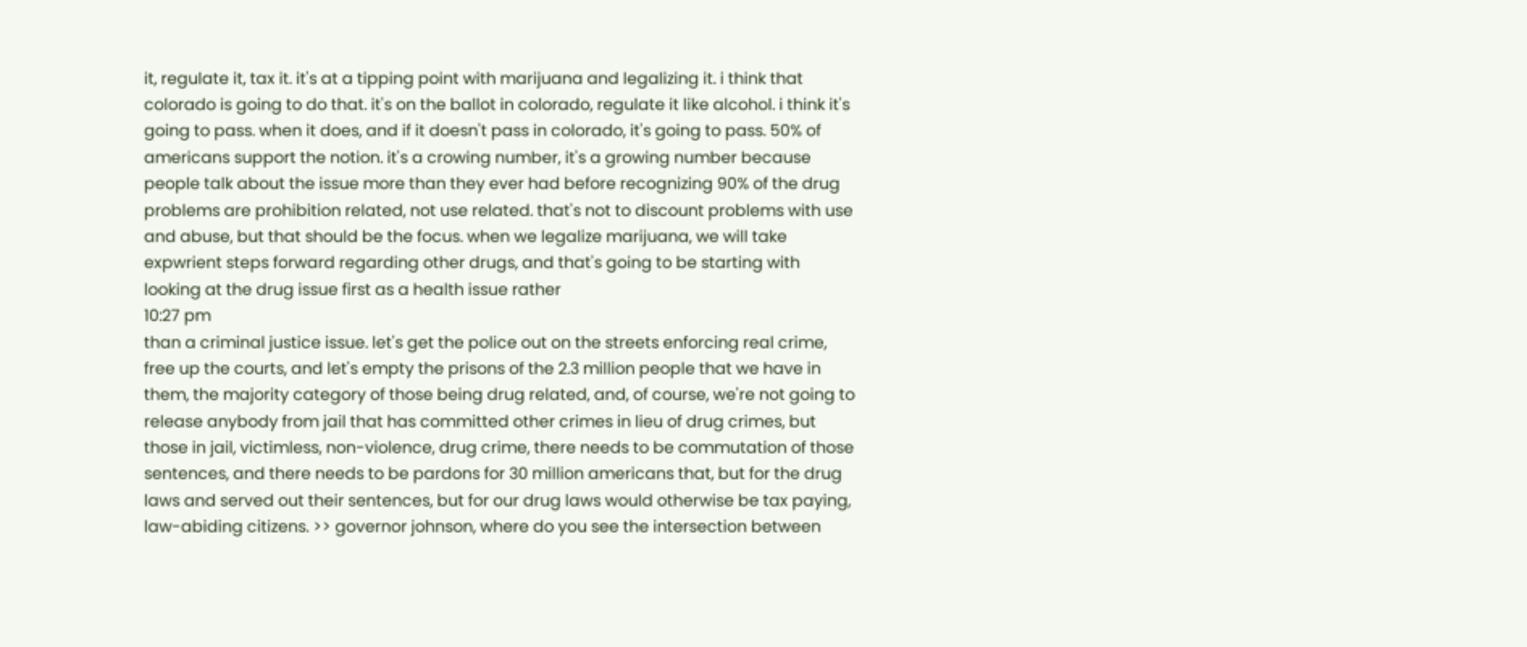it, regulate it, tax it. it's at a tipping point with marijuana and legalizing it. i think that colorado is going to do that. it's on the ballot in colorado, regulate it like alcohol. i think it's going to pass. when it does, and if it doesn't pass in colorado, it's going to pass. 50% of americans support the notion. it's a crowing number, it's a growing number because people talk about the issue more than they ever had before recognizing 90% of the drug problems are prohibition related, not use related. that's not to discount problems with use and abuse, but that should be the focus. when we legalize marijuana, we will take expwrient steps forward regarding other drugs, and that's going to be starting with looking at the drug issue first as a health issue rather
10:27 pm
than a criminal justice issue. let's get the police out on the streets enforcing real crime, free up the courts, and let's empty the prisons of the 2.3 million people that we have in them, the majority category of those being drug related, and, of course, we're not going to release anybody from jail that has committed other crimes in lieu of drug crimes, but those in jail, victimless, non-violence, drug crime, there needs to be commutation of those sentences, and there needs to be pardons for 30 million americans that, but for the drug laws and served out their sentences, but for our drug laws would otherwise be tax paying, law-abiding citizens. >> governor johnson, where do you see the intersection between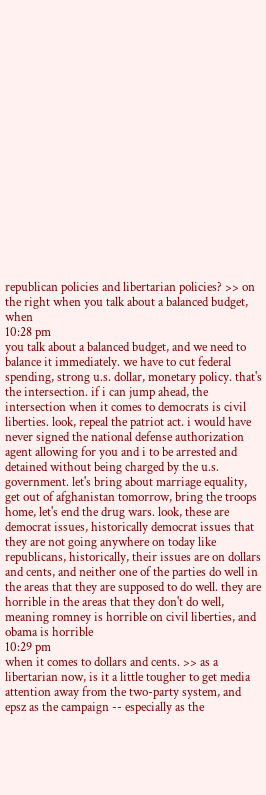republican policies and libertarian policies? >> on the right when you talk about a balanced budget, when
10:28 pm
you talk about a balanced budget, and we need to balance it immediately. we have to cut federal spending, strong u.s. dollar, monetary policy. that's the intersection. if i can jump ahead, the intersection when it comes to democrats is civil liberties. look, repeal the patriot act. i would have never signed the national defense authorization agent allowing for you and i to be arrested and detained without being charged by the u.s. government. let's bring about marriage equality, get out of afghanistan tomorrow, bring the troops home, let's end the drug wars. look, these are democrat issues, historically democrat issues that they are not going anywhere on today like republicans, historically, their issues are on dollars and cents, and neither one of the parties do well in the areas that they are supposed to do well. they are horrible in the areas that they don't do well, meaning romney is horrible on civil liberties, and obama is horrible
10:29 pm
when it comes to dollars and cents. >> as a libertarian now, is it a little tougher to get media attention away from the two-party system, and epsz as the campaign -- especially as the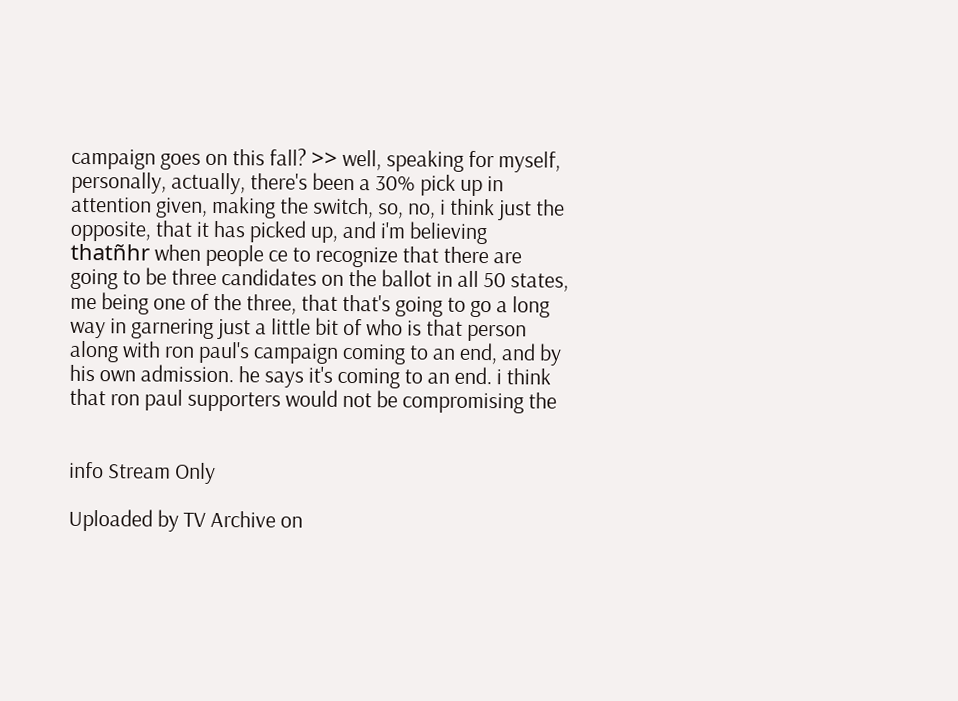campaign goes on this fall? >> well, speaking for myself, personally, actually, there's been a 30% pick up in attention given, making the switch, so, no, i think just the opposite, that it has picked up, and i'm believing thatñhr when people ce to recognize that there are going to be three candidates on the ballot in all 50 states, me being one of the three, that that's going to go a long way in garnering just a little bit of who is that person along with ron paul's campaign coming to an end, and by his own admission. he says it's coming to an end. i think that ron paul supporters would not be compromising the


info Stream Only

Uploaded by TV Archive on